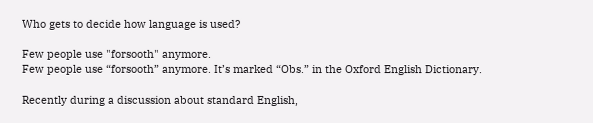Who gets to decide how language is used?

Few people use "forsooth" anymore.
Few people use “forsooth” anymore. It’s marked “Obs.” in the Oxford English Dictionary.

Recently during a discussion about standard English,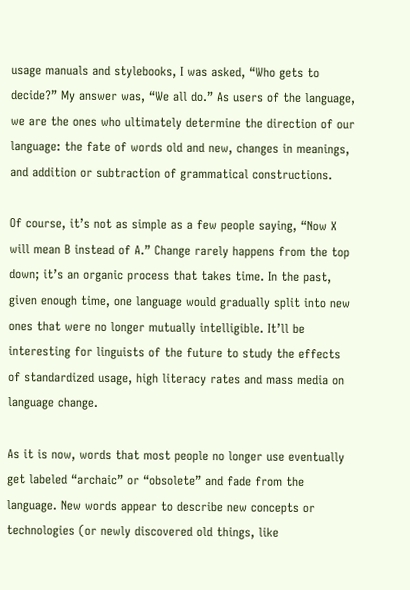usage manuals and stylebooks, I was asked, “Who gets to decide?” My answer was, “We all do.” As users of the language, we are the ones who ultimately determine the direction of our language: the fate of words old and new, changes in meanings, and addition or subtraction of grammatical constructions.

Of course, it’s not as simple as a few people saying, “Now X will mean B instead of A.” Change rarely happens from the top down; it’s an organic process that takes time. In the past, given enough time, one language would gradually split into new ones that were no longer mutually intelligible. It’ll be interesting for linguists of the future to study the effects of standardized usage, high literacy rates and mass media on language change.

As it is now, words that most people no longer use eventually get labeled “archaic” or “obsolete” and fade from the language. New words appear to describe new concepts or technologies (or newly discovered old things, like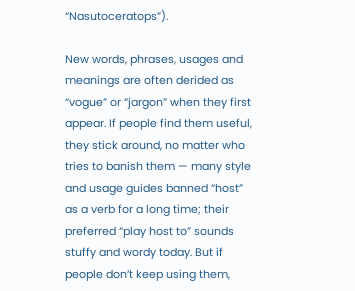“Nasutoceratops”).

New words, phrases, usages and meanings are often derided as “vogue” or “jargon” when they first appear. If people find them useful, they stick around, no matter who tries to banish them — many style and usage guides banned “host” as a verb for a long time; their preferred “play host to” sounds stuffy and wordy today. But if people don’t keep using them,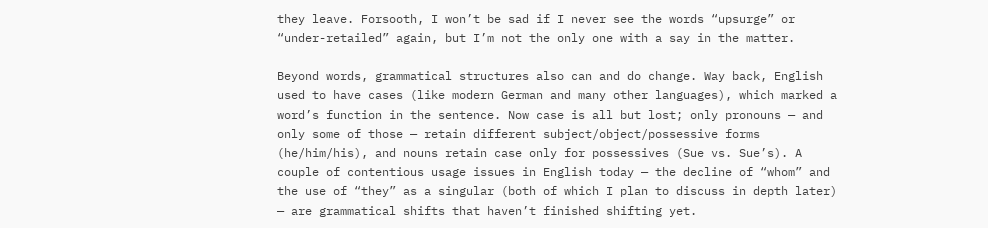they leave. Forsooth, I won’t be sad if I never see the words “upsurge” or “under-retailed” again, but I’m not the only one with a say in the matter.

Beyond words, grammatical structures also can and do change. Way back, English used to have cases (like modern German and many other languages), which marked a word’s function in the sentence. Now case is all but lost; only pronouns — and only some of those — retain different subject/object/possessive forms (he/him/his), and nouns retain case only for possessives (Sue vs. Sue’s). A couple of contentious usage issues in English today — the decline of “whom” and the use of “they” as a singular (both of which I plan to discuss in depth later) — are grammatical shifts that haven’t finished shifting yet.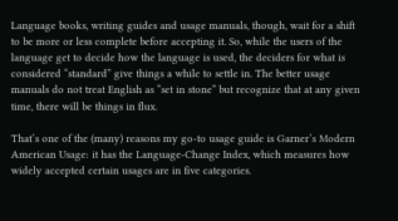Language books, writing guides and usage manuals, though, wait for a shift to be more or less complete before accepting it. So, while the users of the language get to decide how the language is used, the deciders for what is considered “standard” give things a while to settle in. The better usage manuals do not treat English as “set in stone” but recognize that at any given time, there will be things in flux.

That’s one of the (many) reasons my go-to usage guide is Garner’s Modern American Usage: it has the Language-Change Index, which measures how widely accepted certain usages are in five categories.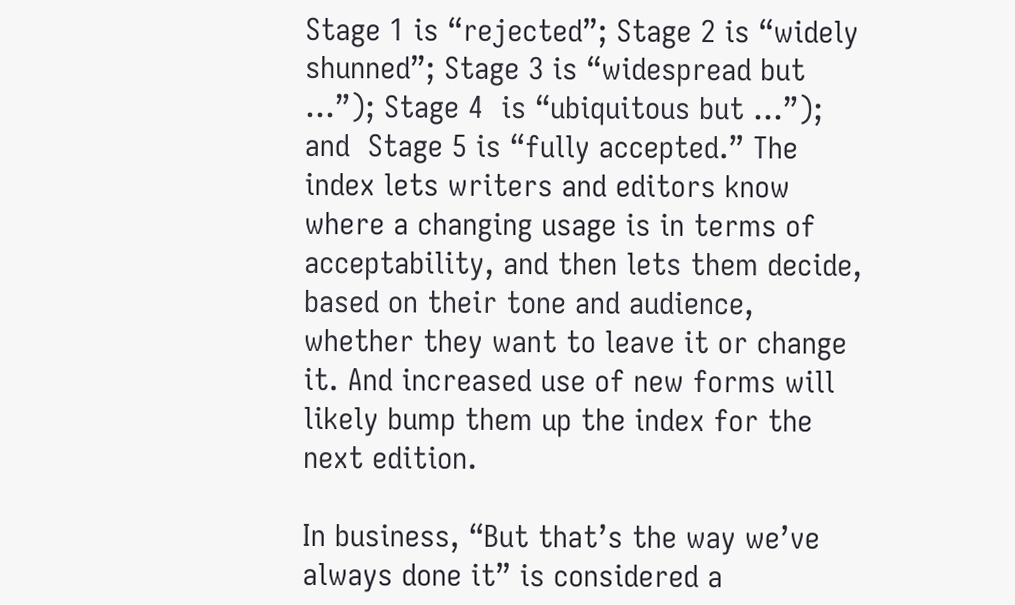Stage 1 is “rejected”; Stage 2 is “widely shunned”; Stage 3 is “widespread but …”); Stage 4  is “ubiquitous but …”); and  Stage 5 is “fully accepted.” The index lets writers and editors know where a changing usage is in terms of acceptability, and then lets them decide, based on their tone and audience, whether they want to leave it or change it. And increased use of new forms will likely bump them up the index for the next edition.

In business, “But that’s the way we’ve always done it” is considered a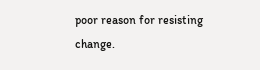poor reason for resisting change.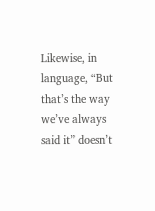Likewise, in language, “But that’s the way we’ve always said it” doesn’t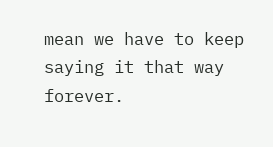mean we have to keep saying it that way forever.